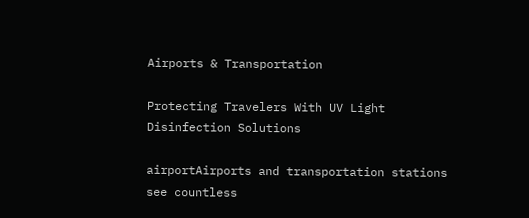Airports & Transportation

Protecting Travelers With UV Light Disinfection Solutions

airportAirports and transportation stations see countless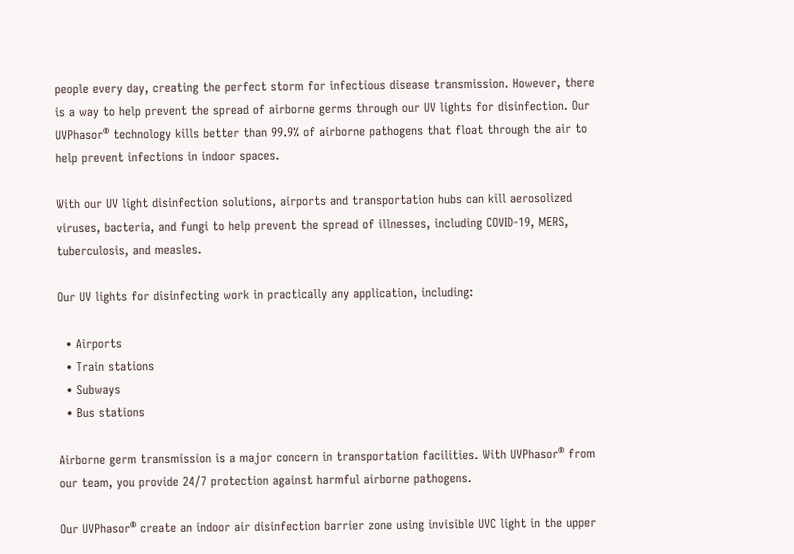people every day, creating the perfect storm for infectious disease transmission. However, there is a way to help prevent the spread of airborne germs through our UV lights for disinfection. Our UVPhasor® technology kills better than 99.9% of airborne pathogens that float through the air to help prevent infections in indoor spaces.

With our UV light disinfection solutions, airports and transportation hubs can kill aerosolized viruses, bacteria, and fungi to help prevent the spread of illnesses, including COVID-19, MERS, tuberculosis, and measles.

Our UV lights for disinfecting work in practically any application, including:

  • Airports
  • Train stations
  • Subways
  • Bus stations

Airborne germ transmission is a major concern in transportation facilities. With UVPhasor® from our team, you provide 24/7 protection against harmful airborne pathogens.

Our UVPhasor® create an indoor air disinfection barrier zone using invisible UVC light in the upper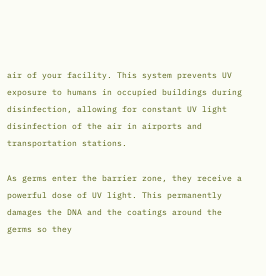air of your facility. This system prevents UV exposure to humans in occupied buildings during disinfection, allowing for constant UV light disinfection of the air in airports and transportation stations.

As germs enter the barrier zone, they receive a powerful dose of UV light. This permanently damages the DNA and the coatings around the germs so they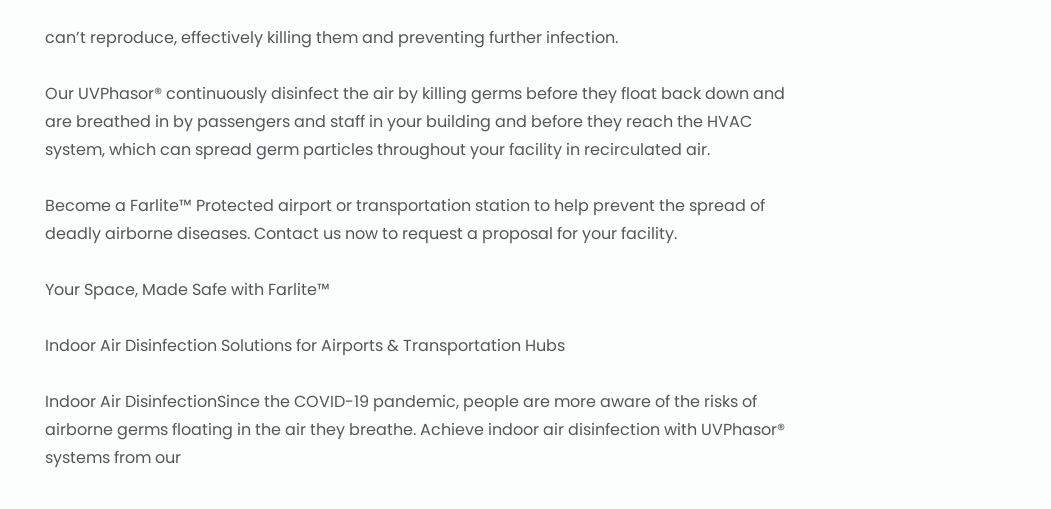can’t reproduce, effectively killing them and preventing further infection.

Our UVPhasor® continuously disinfect the air by killing germs before they float back down and are breathed in by passengers and staff in your building and before they reach the HVAC system, which can spread germ particles throughout your facility in recirculated air.

Become a Farlite™ Protected airport or transportation station to help prevent the spread of deadly airborne diseases. Contact us now to request a proposal for your facility.

Your Space, Made Safe with Farlite™

Indoor Air Disinfection Solutions for Airports & Transportation Hubs

Indoor Air DisinfectionSince the COVID-19 pandemic, people are more aware of the risks of airborne germs floating in the air they breathe. Achieve indoor air disinfection with UVPhasor® systems from our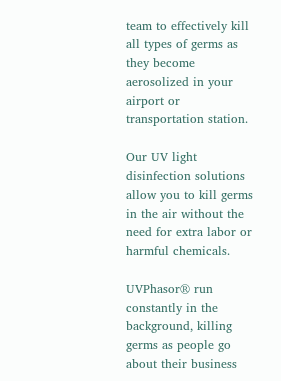team to effectively kill all types of germs as they become aerosolized in your airport or transportation station.

Our UV light disinfection solutions allow you to kill germs in the air without the need for extra labor or harmful chemicals.

UVPhasor® run constantly in the background, killing germs as people go about their business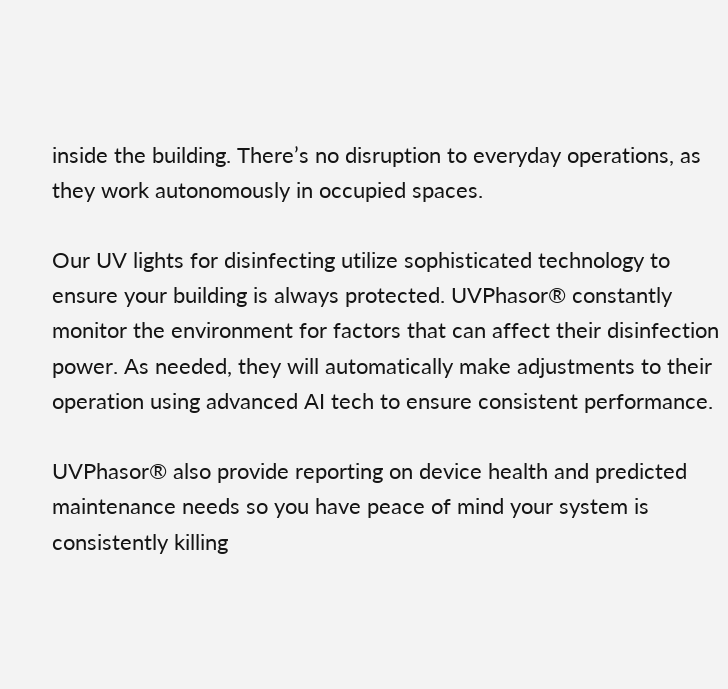inside the building. There’s no disruption to everyday operations, as they work autonomously in occupied spaces.

Our UV lights for disinfecting utilize sophisticated technology to ensure your building is always protected. UVPhasor® constantly monitor the environment for factors that can affect their disinfection power. As needed, they will automatically make adjustments to their operation using advanced AI tech to ensure consistent performance.

UVPhasor® also provide reporting on device health and predicted maintenance needs so you have peace of mind your system is consistently killing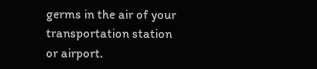germs in the air of your transportation station or airport.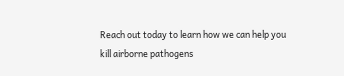Reach out today to learn how we can help you kill airborne pathogens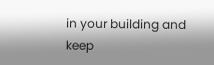in your building and keep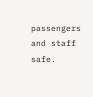passengers and staff safe.